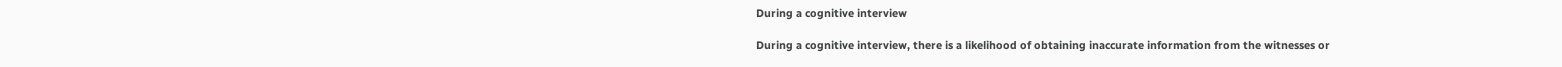During a cognitive interview

During a cognitive interview, there is a likelihood of obtaining inaccurate information from the witnesses or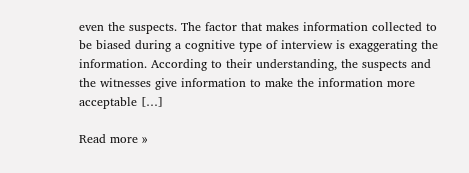even the suspects. The factor that makes information collected to be biased during a cognitive type of interview is exaggerating the information. According to their understanding, the suspects and the witnesses give information to make the information more acceptable […]

Read more »